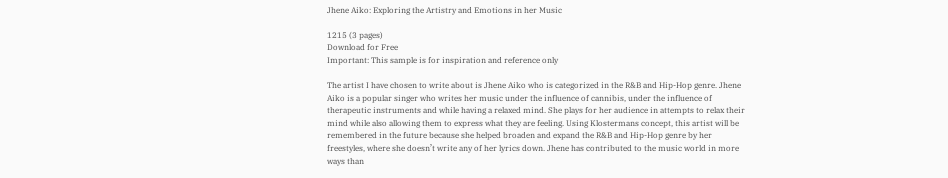Jhene Aiko: Exploring the Artistry and Emotions in her Music

1215 (3 pages)
Download for Free
Important: This sample is for inspiration and reference only

The artist I have chosen to write about is Jhene Aiko who is categorized in the R&B and Hip-Hop genre. Jhene Aiko is a popular singer who writes her music under the influence of cannibis, under the influence of therapeutic instruments and while having a relaxed mind. She plays for her audience in attempts to relax their mind while also allowing them to express what they are feeling. Using Klostermans concept, this artist will be remembered in the future because she helped broaden and expand the R&B and Hip-Hop genre by her freestyles, where she doesn’t write any of her lyrics down. Jhene has contributed to the music world in more ways than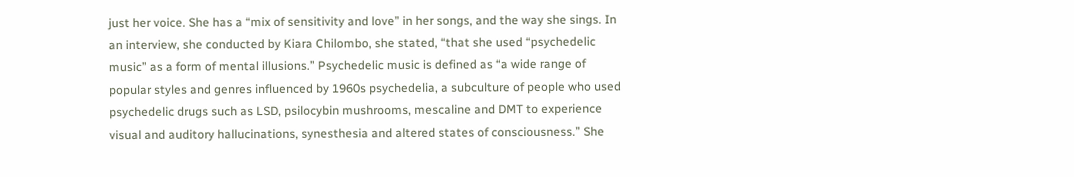just her voice. She has a “mix of sensitivity and love” in her songs, and the way she sings. In an interview, she conducted by Kiara Chilombo, she stated, “that she used “psychedelic music” as a form of mental illusions.” Psychedelic music is defined as “a wide range of popular styles and genres influenced by 1960s psychedelia, a subculture of people who used psychedelic drugs such as LSD, psilocybin mushrooms, mescaline and DMT to experience visual and auditory hallucinations, synesthesia and altered states of consciousness.” She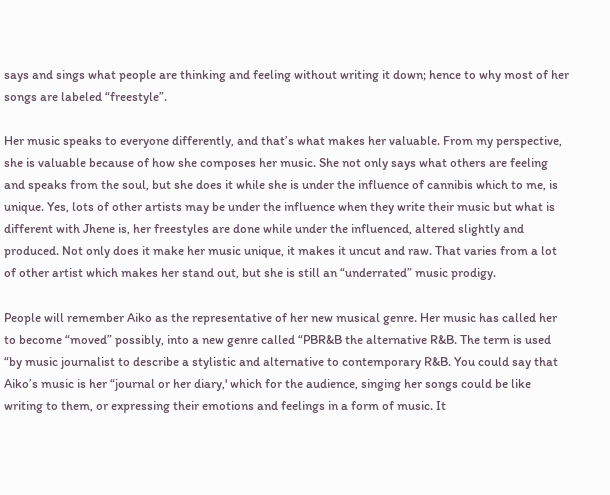says and sings what people are thinking and feeling without writing it down; hence to why most of her songs are labeled “freestyle”.

Her music speaks to everyone differently, and that’s what makes her valuable. From my perspective, she is valuable because of how she composes her music. She not only says what others are feeling and speaks from the soul, but she does it while she is under the influence of cannibis which to me, is unique. Yes, lots of other artists may be under the influence when they write their music but what is different with Jhene is, her freestyles are done while under the influenced, altered slightly and produced. Not only does it make her music unique, it makes it uncut and raw. That varies from a lot of other artist which makes her stand out, but she is still an “underrated” music prodigy.

People will remember Aiko as the representative of her new musical genre. Her music has called her to become “moved” possibly, into a new genre called “PBR&B the alternative R&B. The term is used “by music journalist to describe a stylistic and alternative to contemporary R&B. You could say that Aiko’s music is her “journal or her diary,' which for the audience, singing her songs could be like writing to them, or expressing their emotions and feelings in a form of music. It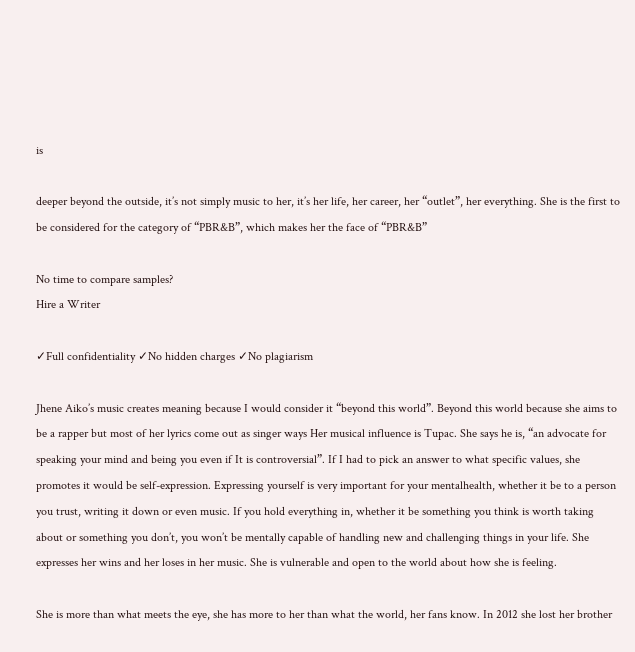is

deeper beyond the outside, it’s not simply music to her, it’s her life, her career, her “outlet”, her everything. She is the first to be considered for the category of “PBR&B”, which makes her the face of “PBR&B”

No time to compare samples?
Hire a Writer

✓Full confidentiality ✓No hidden charges ✓No plagiarism

Jhene Aiko’s music creates meaning because I would consider it “beyond this world”. Beyond this world because she aims to be a rapper but most of her lyrics come out as singer ways Her musical influence is Tupac. She says he is, “an advocate for speaking your mind and being you even if It is controversial”. If I had to pick an answer to what specific values, she promotes it would be self-expression. Expressing yourself is very important for your mentalhealth, whether it be to a person you trust, writing it down or even music. If you hold everything in, whether it be something you think is worth taking about or something you don’t, you won’t be mentally capable of handling new and challenging things in your life. She expresses her wins and her loses in her music. She is vulnerable and open to the world about how she is feeling.

She is more than what meets the eye, she has more to her than what the world, her fans know. In 2012 she lost her brother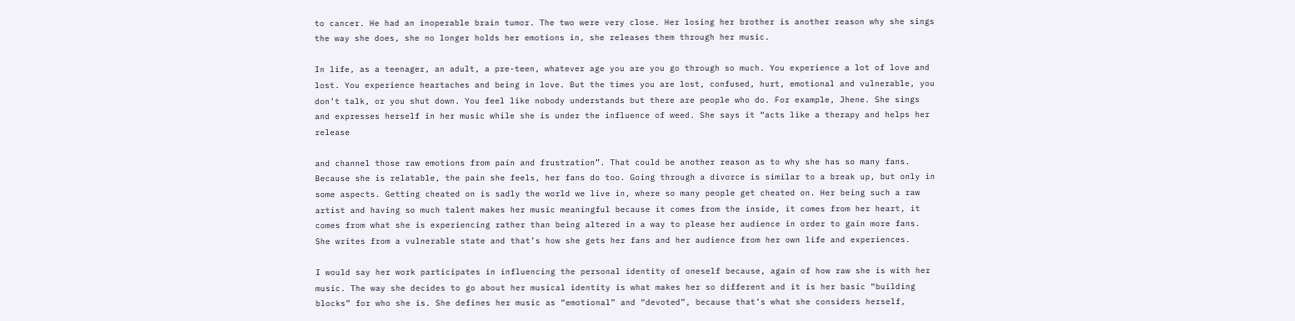to cancer. He had an inoperable brain tumor. The two were very close. Her losing her brother is another reason why she sings the way she does, she no longer holds her emotions in, she releases them through her music.

In life, as a teenager, an adult, a pre-teen, whatever age you are you go through so much. You experience a lot of love and lost. You experience heartaches and being in love. But the times you are lost, confused, hurt, emotional and vulnerable, you don’t talk, or you shut down. You feel like nobody understands but there are people who do. For example, Jhene. She sings and expresses herself in her music while she is under the influence of weed. She says it “acts like a therapy and helps her release

and channel those raw emotions from pain and frustration”. That could be another reason as to why she has so many fans. Because she is relatable, the pain she feels, her fans do too. Going through a divorce is similar to a break up, but only in some aspects. Getting cheated on is sadly the world we live in, where so many people get cheated on. Her being such a raw artist and having so much talent makes her music meaningful because it comes from the inside, it comes from her heart, it comes from what she is experiencing rather than being altered in a way to please her audience in order to gain more fans. She writes from a vulnerable state and that’s how she gets her fans and her audience from her own life and experiences.

I would say her work participates in influencing the personal identity of oneself because, again of how raw she is with her music. The way she decides to go about her musical identity is what makes her so different and it is her basic “building blocks” for who she is. She defines her music as “emotional” and “devoted”, because that’s what she considers herself,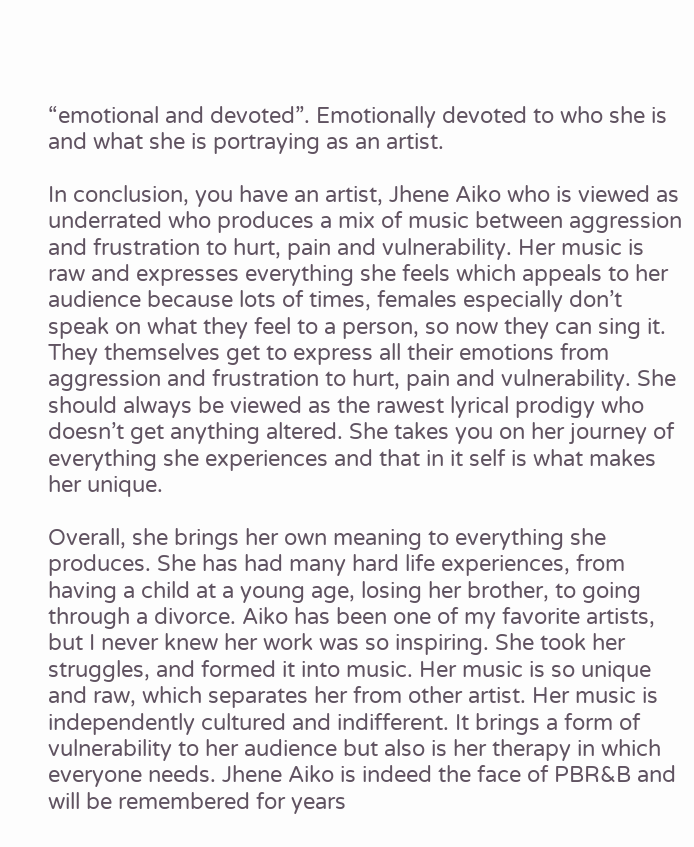“emotional and devoted”. Emotionally devoted to who she is and what she is portraying as an artist.

In conclusion, you have an artist, Jhene Aiko who is viewed as underrated who produces a mix of music between aggression and frustration to hurt, pain and vulnerability. Her music is raw and expresses everything she feels which appeals to her audience because lots of times, females especially don’t speak on what they feel to a person, so now they can sing it. They themselves get to express all their emotions from aggression and frustration to hurt, pain and vulnerability. She should always be viewed as the rawest lyrical prodigy who doesn’t get anything altered. She takes you on her journey of everything she experiences and that in it self is what makes her unique.

Overall, she brings her own meaning to everything she produces. She has had many hard life experiences, from having a child at a young age, losing her brother, to going through a divorce. Aiko has been one of my favorite artists, but I never knew her work was so inspiring. She took her struggles, and formed it into music. Her music is so unique and raw, which separates her from other artist. Her music is independently cultured and indifferent. It brings a form of vulnerability to her audience but also is her therapy in which everyone needs. Jhene Aiko is indeed the face of PBR&B and will be remembered for years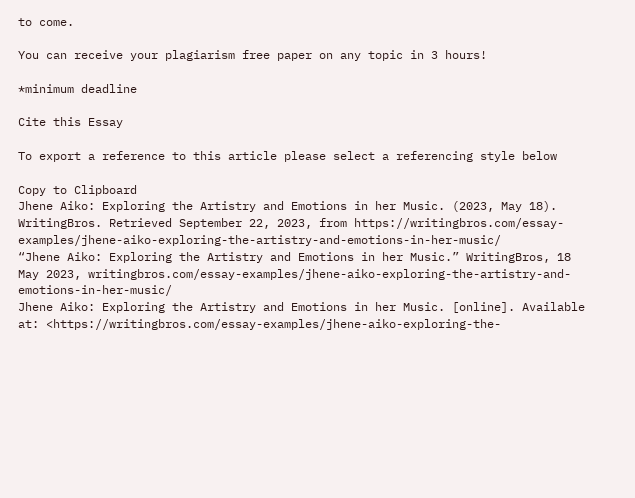to come.

You can receive your plagiarism free paper on any topic in 3 hours!

*minimum deadline

Cite this Essay

To export a reference to this article please select a referencing style below

Copy to Clipboard
Jhene Aiko: Exploring the Artistry and Emotions in her Music. (2023, May 18). WritingBros. Retrieved September 22, 2023, from https://writingbros.com/essay-examples/jhene-aiko-exploring-the-artistry-and-emotions-in-her-music/
“Jhene Aiko: Exploring the Artistry and Emotions in her Music.” WritingBros, 18 May 2023, writingbros.com/essay-examples/jhene-aiko-exploring-the-artistry-and-emotions-in-her-music/
Jhene Aiko: Exploring the Artistry and Emotions in her Music. [online]. Available at: <https://writingbros.com/essay-examples/jhene-aiko-exploring-the-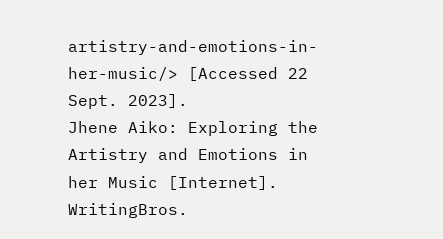artistry-and-emotions-in-her-music/> [Accessed 22 Sept. 2023].
Jhene Aiko: Exploring the Artistry and Emotions in her Music [Internet]. WritingBros.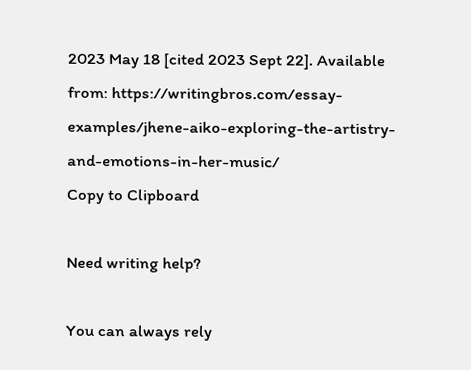2023 May 18 [cited 2023 Sept 22]. Available from: https://writingbros.com/essay-examples/jhene-aiko-exploring-the-artistry-and-emotions-in-her-music/
Copy to Clipboard

Need writing help?

You can always rely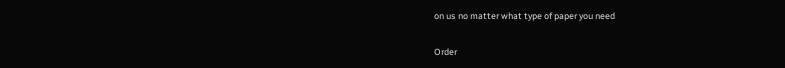on us no matter what type of paper you need

Order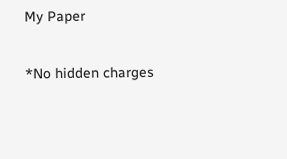My Paper

*No hidden charges